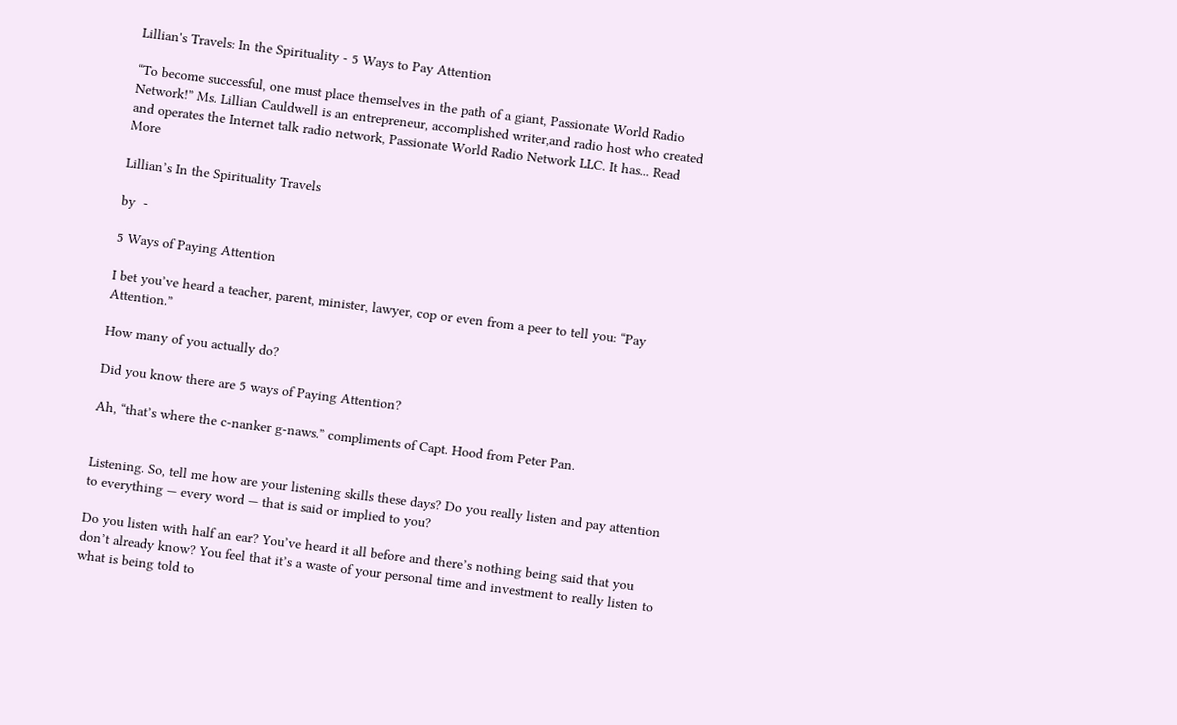Lillian's Travels: In the Spirituality - 5 Ways to Pay Attention

“To become successful, one must place themselves in the path of a giant, Passionate World Radio Network!” Ms. Lillian Cauldwell is an entrepreneur, accomplished writer,and radio host who created and operates the Internet talk radio network, Passionate World Radio Network LLC. It has... Read More

Lillian’s In the Spirituality Travels

by  -

5 Ways of Paying Attention

I bet you’ve heard a teacher, parent, minister, lawyer, cop or even from a peer to tell you: “Pay Attention.”

How many of you actually do?

Did you know there are 5 ways of Paying Attention?

Ah, “that’s where the c-nanker g-naws.” compliments of Capt. Hood from Peter Pan.


Listening. So, tell me how are your listening skills these days? Do you really listen and pay attention to everything — every word — that is said or implied to you?

Do you listen with half an ear? You’ve heard it all before and there’s nothing being said that you don’t already know? You feel that it’s a waste of your personal time and investment to really listen to what is being told to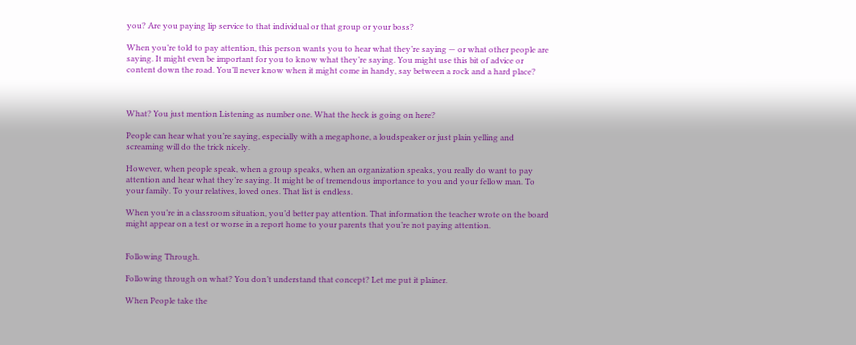you? Are you paying lip service to that individual or that group or your boss?

When you’re told to pay attention, this person wants you to hear what they’re saying — or what other people are saying. It might even be important for you to know what they’re saying. You might use this bit of advice or content down the road. You’ll never know when it might come in handy, say between a rock and a hard place?



What? You just mention Listening as number one. What the heck is going on here?

People can hear what you’re saying, especially with a megaphone, a loudspeaker or just plain yelling and screaming will do the trick nicely.

However, when people speak, when a group speaks, when an organization speaks, you really do want to pay attention and hear what they’re saying. It might be of tremendous importance to you and your fellow man. To your family. To your relatives, loved ones. That list is endless.

When you’re in a classroom situation, you’d better pay attention. That information the teacher wrote on the board might appear on a test or worse in a report home to your parents that you’re not paying attention.


Following Through.

Following through on what? You don’t understand that concept? Let me put it plainer.

When People take the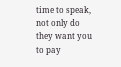time to speak, not only do they want you to pay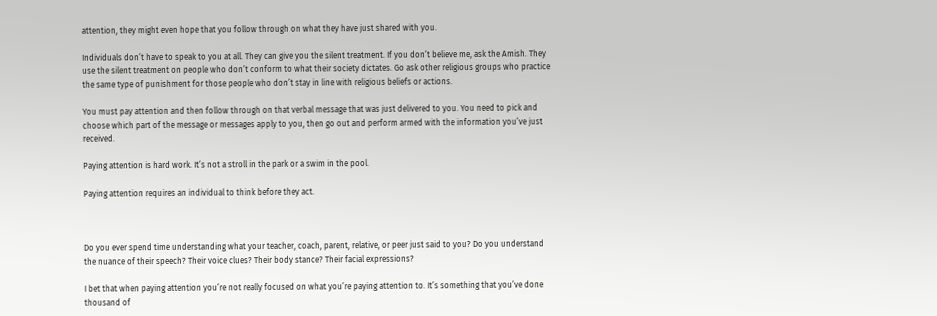attention, they might even hope that you follow through on what they have just shared with you.

Individuals don’t have to speak to you at all. They can give you the silent treatment. If you don’t believe me, ask the Amish. They use the silent treatment on people who don’t conform to what their society dictates. Go ask other religious groups who practice the same type of punishment for those people who don’t stay in line with religious beliefs or actions.

You must pay attention and then follow through on that verbal message that was just delivered to you. You need to pick and choose which part of the message or messages apply to you, then go out and perform armed with the information you’ve just received.

Paying attention is hard work. It’s not a stroll in the park or a swim in the pool.

Paying attention requires an individual to think before they act.



Do you ever spend time understanding what your teacher, coach, parent, relative, or peer just said to you? Do you understand the nuance of their speech? Their voice clues? Their body stance? Their facial expressions?

I bet that when paying attention you’re not really focused on what you’re paying attention to. It’s something that you’ve done thousand of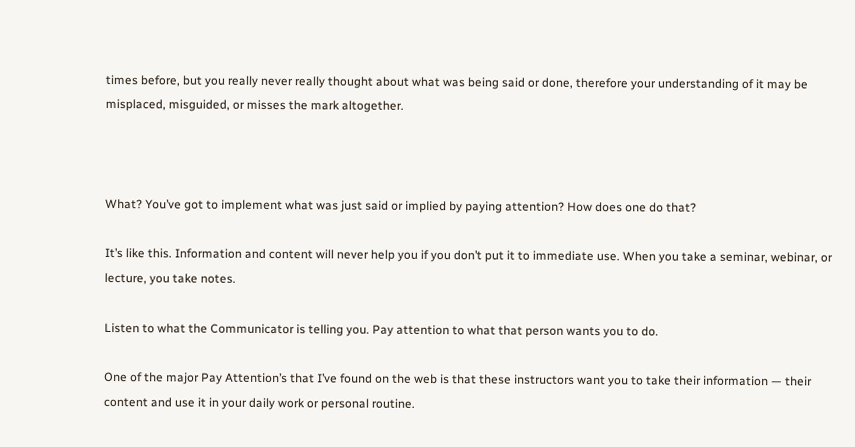times before, but you really never really thought about what was being said or done, therefore your understanding of it may be misplaced, misguided, or misses the mark altogether.



What? You’ve got to implement what was just said or implied by paying attention? How does one do that?

It’s like this. Information and content will never help you if you don’t put it to immediate use. When you take a seminar, webinar, or lecture, you take notes.

Listen to what the Communicator is telling you. Pay attention to what that person wants you to do.

One of the major Pay Attention’s that I’ve found on the web is that these instructors want you to take their information — their content and use it in your daily work or personal routine.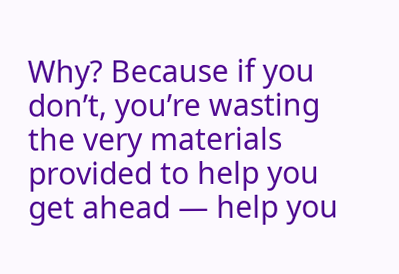Why? Because if you don’t, you’re wasting the very materials provided to help you get ahead — help you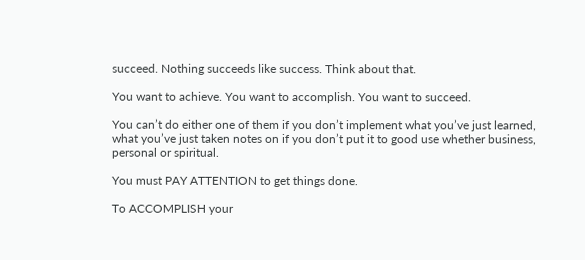succeed. Nothing succeeds like success. Think about that.

You want to achieve. You want to accomplish. You want to succeed.

You can’t do either one of them if you don’t implement what you’ve just learned, what you’ve just taken notes on if you don’t put it to good use whether business, personal or spiritual.

You must PAY ATTENTION to get things done.

To ACCOMPLISH your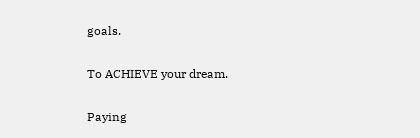goals.

To ACHIEVE your dream.

Paying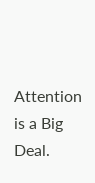Attention is a Big Deal.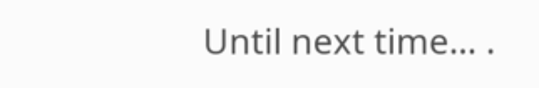Until next time… .